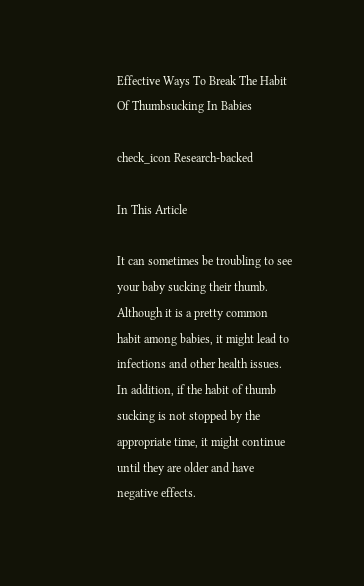Effective Ways To Break The Habit Of Thumbsucking In Babies

check_icon Research-backed

In This Article

It can sometimes be troubling to see your baby sucking their thumb. Although it is a pretty common habit among babies, it might lead to infections and other health issues. In addition, if the habit of thumb sucking is not stopped by the appropriate time, it might continue until they are older and have negative effects.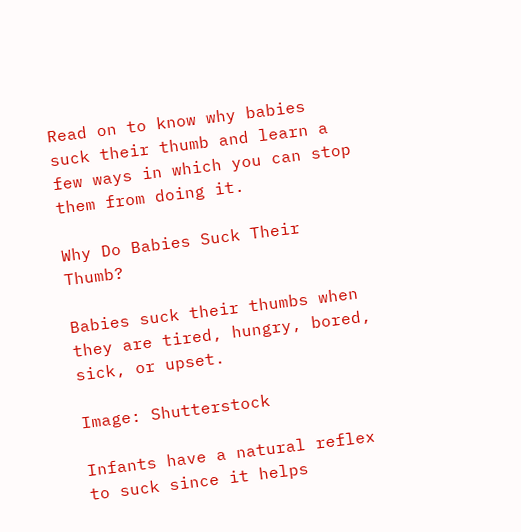Read on to know why babies suck their thumb and learn a few ways in which you can stop them from doing it.

Why Do Babies Suck Their Thumb?

Babies suck their thumbs when they are tired, hungry, bored, sick, or upset.

Image: Shutterstock

Infants have a natural reflex to suck since it helps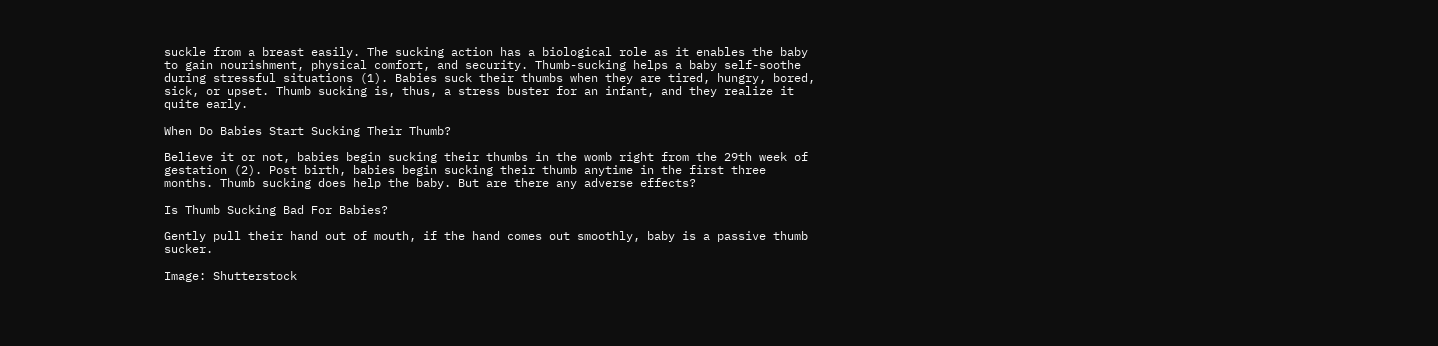suckle from a breast easily. The sucking action has a biological role as it enables the baby to gain nourishment, physical comfort, and security. Thumb-sucking helps a baby self-soothe during stressful situations (1). Babies suck their thumbs when they are tired, hungry, bored, sick, or upset. Thumb sucking is, thus, a stress buster for an infant, and they realize it quite early.

When Do Babies Start Sucking Their Thumb?

Believe it or not, babies begin sucking their thumbs in the womb right from the 29th week of gestation (2). Post birth, babies begin sucking their thumb anytime in the first three months. Thumb sucking does help the baby. But are there any adverse effects?

Is Thumb Sucking Bad For Babies?

Gently pull their hand out of mouth, if the hand comes out smoothly, baby is a passive thumb sucker.

Image: Shutterstock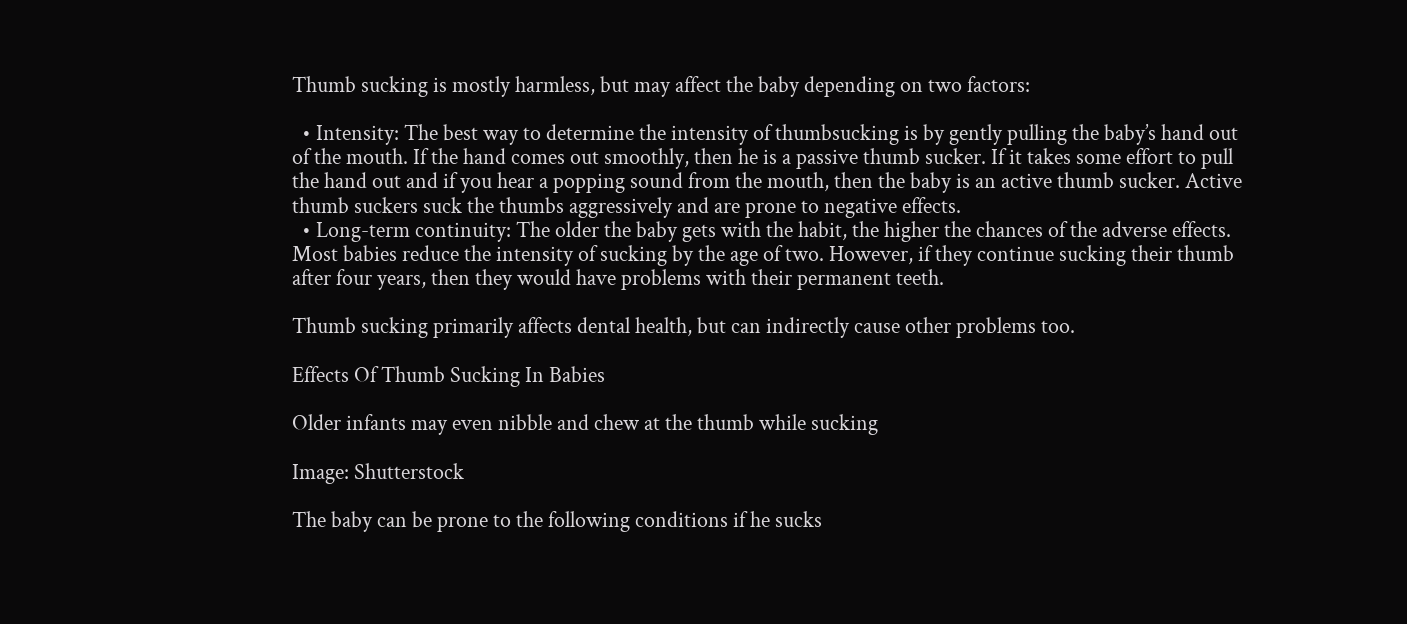Thumb sucking is mostly harmless, but may affect the baby depending on two factors:

  • Intensity: The best way to determine the intensity of thumbsucking is by gently pulling the baby’s hand out of the mouth. If the hand comes out smoothly, then he is a passive thumb sucker. If it takes some effort to pull the hand out and if you hear a popping sound from the mouth, then the baby is an active thumb sucker. Active thumb suckers suck the thumbs aggressively and are prone to negative effects.
  • Long-term continuity: The older the baby gets with the habit, the higher the chances of the adverse effects. Most babies reduce the intensity of sucking by the age of two. However, if they continue sucking their thumb after four years, then they would have problems with their permanent teeth.

Thumb sucking primarily affects dental health, but can indirectly cause other problems too.

Effects Of Thumb Sucking In Babies

Older infants may even nibble and chew at the thumb while sucking

Image: Shutterstock

The baby can be prone to the following conditions if he sucks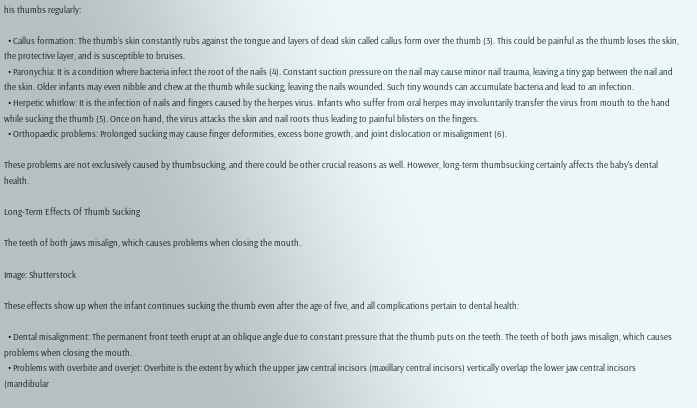his thumbs regularly:

  • Callus formation: The thumb’s skin constantly rubs against the tongue and layers of dead skin called callus form over the thumb (3). This could be painful as the thumb loses the skin, the protective layer, and is susceptible to bruises.
  • Paronychia: It is a condition where bacteria infect the root of the nails (4). Constant suction pressure on the nail may cause minor nail trauma, leaving a tiny gap between the nail and the skin. Older infants may even nibble and chew at the thumb while sucking, leaving the nails wounded. Such tiny wounds can accumulate bacteria and lead to an infection.
  • Herpetic whitlow: It is the infection of nails and fingers caused by the herpes virus. Infants who suffer from oral herpes may involuntarily transfer the virus from mouth to the hand while sucking the thumb (5). Once on hand, the virus attacks the skin and nail roots thus leading to painful blisters on the fingers.
  • Orthopaedic problems: Prolonged sucking may cause finger deformities, excess bone growth, and joint dislocation or misalignment (6).

These problems are not exclusively caused by thumbsucking, and there could be other crucial reasons as well. However, long-term thumbsucking certainly affects the baby’s dental health.

Long-Term Effects Of Thumb Sucking

The teeth of both jaws misalign, which causes problems when closing the mouth.

Image: Shutterstock

These effects show up when the infant continues sucking the thumb even after the age of five, and all complications pertain to dental health:

  • Dental misalignment: The permanent front teeth erupt at an oblique angle due to constant pressure that the thumb puts on the teeth. The teeth of both jaws misalign, which causes problems when closing the mouth.
  • Problems with overbite and overjet: Overbite is the extent by which the upper jaw central incisors (maxillary central incisors) vertically overlap the lower jaw central incisors (mandibular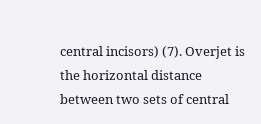central incisors) (7). Overjet is the horizontal distance between two sets of central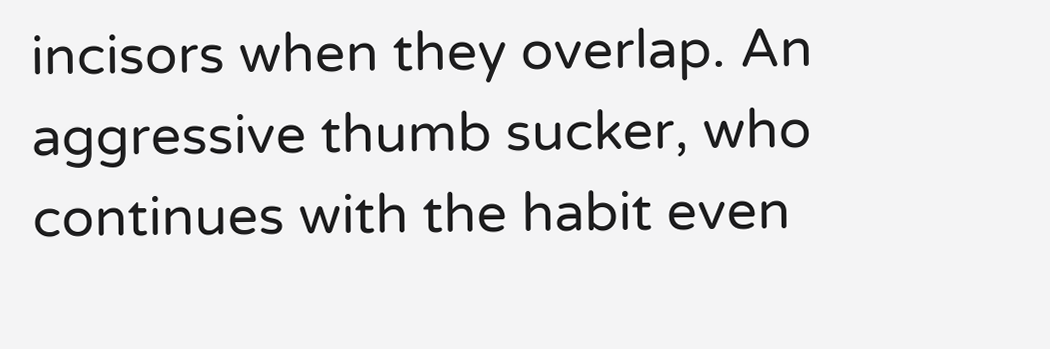incisors when they overlap. An aggressive thumb sucker, who continues with the habit even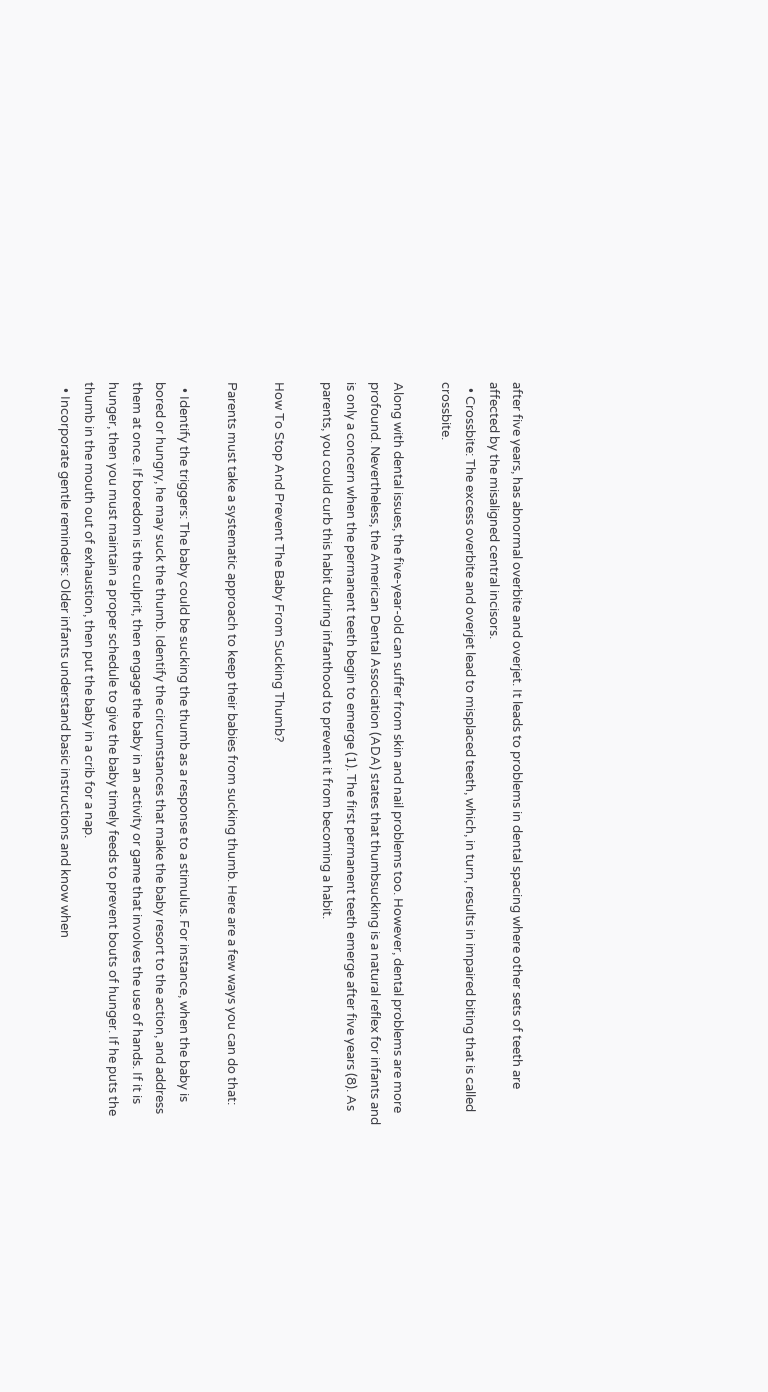after five years, has abnormal overbite and overjet. It leads to problems in dental spacing where other sets of teeth are affected by the misaligned central incisors.
  • Crossbite: The excess overbite and overjet lead to misplaced teeth, which, in turn, results in impaired biting that is called crossbite.

Along with dental issues, the five-year-old can suffer from skin and nail problems too. However, dental problems are more profound. Nevertheless, the American Dental Association (ADA) states that thumbsucking is a natural reflex for infants and is only a concern when the permanent teeth begin to emerge (1). The first permanent teeth emerge after five years (8). As parents, you could curb this habit during infanthood to prevent it from becoming a habit.

How To Stop And Prevent The Baby From Sucking Thumb?

Parents must take a systematic approach to keep their babies from sucking thumb. Here are a few ways you can do that:

  • Identify the triggers: The baby could be sucking the thumb as a response to a stimulus. For instance, when the baby is bored or hungry, he may suck the thumb. Identify the circumstances that make the baby resort to the action, and address them at once. If boredom is the culprit, then engage the baby in an activity or game that involves the use of hands. If it is hunger, then you must maintain a proper schedule to give the baby timely feeds to prevent bouts of hunger. If he puts the thumb in the mouth out of exhaustion, then put the baby in a crib for a nap.
  • Incorporate gentle reminders: Older infants understand basic instructions and know when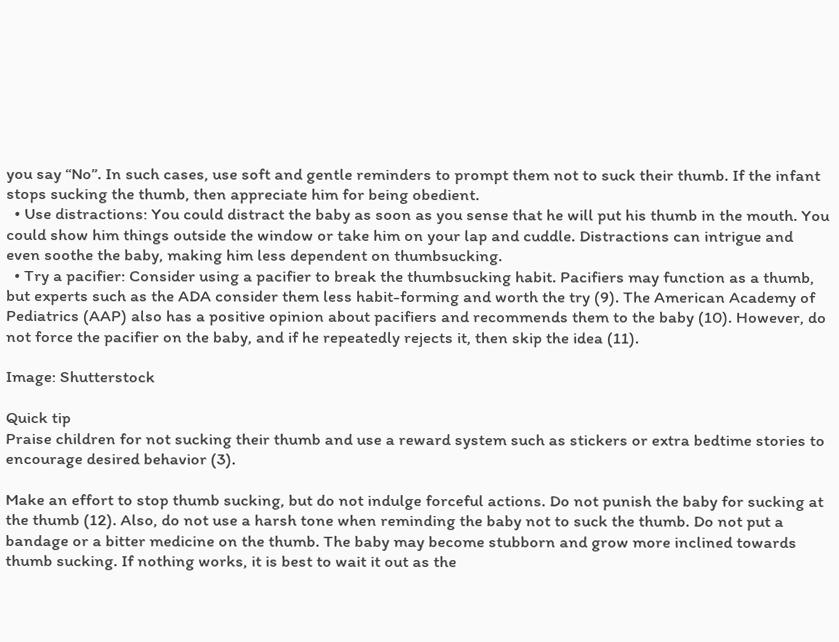you say “No”. In such cases, use soft and gentle reminders to prompt them not to suck their thumb. If the infant stops sucking the thumb, then appreciate him for being obedient.
  • Use distractions: You could distract the baby as soon as you sense that he will put his thumb in the mouth. You could show him things outside the window or take him on your lap and cuddle. Distractions can intrigue and even soothe the baby, making him less dependent on thumbsucking.
  • Try a pacifier: Consider using a pacifier to break the thumbsucking habit. Pacifiers may function as a thumb, but experts such as the ADA consider them less habit-forming and worth the try (9). The American Academy of Pediatrics (AAP) also has a positive opinion about pacifiers and recommends them to the baby (10). However, do not force the pacifier on the baby, and if he repeatedly rejects it, then skip the idea (11).

Image: Shutterstock

Quick tip
Praise children for not sucking their thumb and use a reward system such as stickers or extra bedtime stories to encourage desired behavior (3).

Make an effort to stop thumb sucking, but do not indulge forceful actions. Do not punish the baby for sucking at the thumb (12). Also, do not use a harsh tone when reminding the baby not to suck the thumb. Do not put a bandage or a bitter medicine on the thumb. The baby may become stubborn and grow more inclined towards thumb sucking. If nothing works, it is best to wait it out as the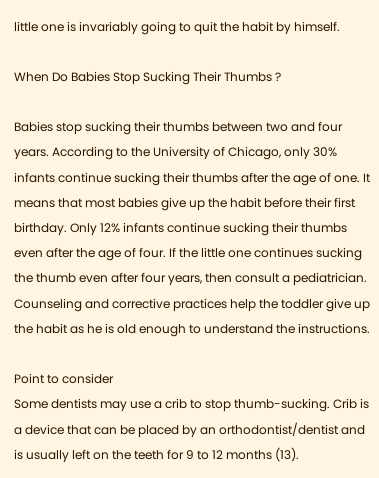little one is invariably going to quit the habit by himself.

When Do Babies Stop Sucking Their Thumbs ?

Babies stop sucking their thumbs between two and four years. According to the University of Chicago, only 30% infants continue sucking their thumbs after the age of one. It means that most babies give up the habit before their first birthday. Only 12% infants continue sucking their thumbs even after the age of four. If the little one continues sucking the thumb even after four years, then consult a pediatrician. Counseling and corrective practices help the toddler give up the habit as he is old enough to understand the instructions.

Point to consider
Some dentists may use a crib to stop thumb-sucking. Crib is a device that can be placed by an orthodontist/dentist and is usually left on the teeth for 9 to 12 months (13).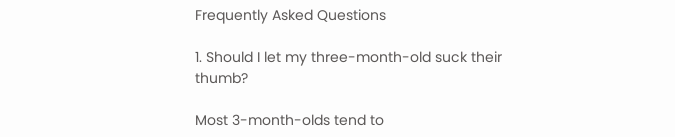Frequently Asked Questions

1. Should I let my three-month-old suck their thumb?

Most 3-month-olds tend to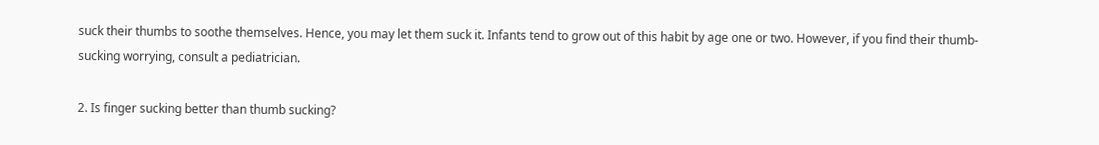suck their thumbs to soothe themselves. Hence, you may let them suck it. Infants tend to grow out of this habit by age one or two. However, if you find their thumb-sucking worrying, consult a pediatrician.

2. Is finger sucking better than thumb sucking?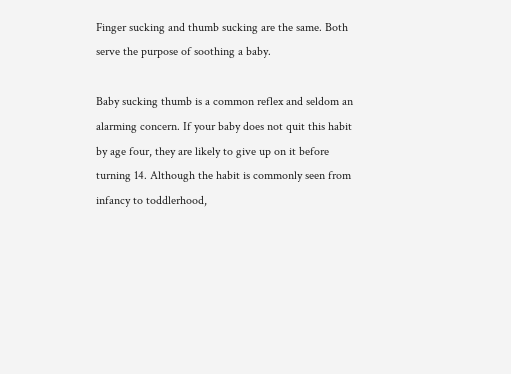Finger sucking and thumb sucking are the same. Both serve the purpose of soothing a baby.

Baby sucking thumb is a common reflex and seldom an alarming concern. If your baby does not quit this habit by age four, they are likely to give up on it before turning 14. Although the habit is commonly seen from infancy to toddlerhood,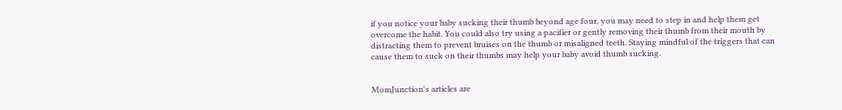if you notice your baby sucking their thumb beyond age four, you may need to step in and help them get overcome the habit. You could also try using a pacifier or gently removing their thumb from their mouth by distracting them to prevent bruises on the thumb or misaligned teeth. Staying mindful of the triggers that can cause them to suck on their thumbs may help your baby avoid thumb sucking.


MomJunction's articles are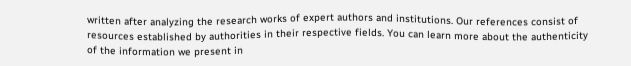written after analyzing the research works of expert authors and institutions. Our references consist of resources established by authorities in their respective fields. You can learn more about the authenticity of the information we present in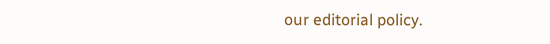our editorial policy.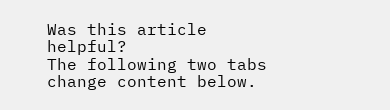Was this article helpful?
The following two tabs change content below.